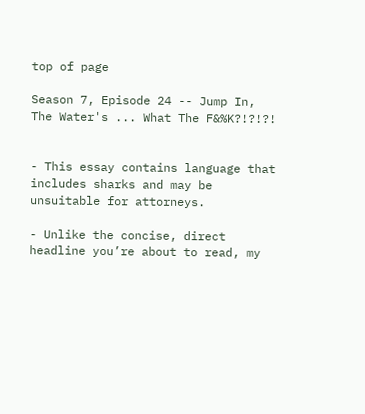top of page

Season 7, Episode 24 -- Jump In, The Water's ... What The F&%K?!?!?!


- This essay contains language that includes sharks and may be unsuitable for attorneys.

- Unlike the concise, direct headline you’re about to read, my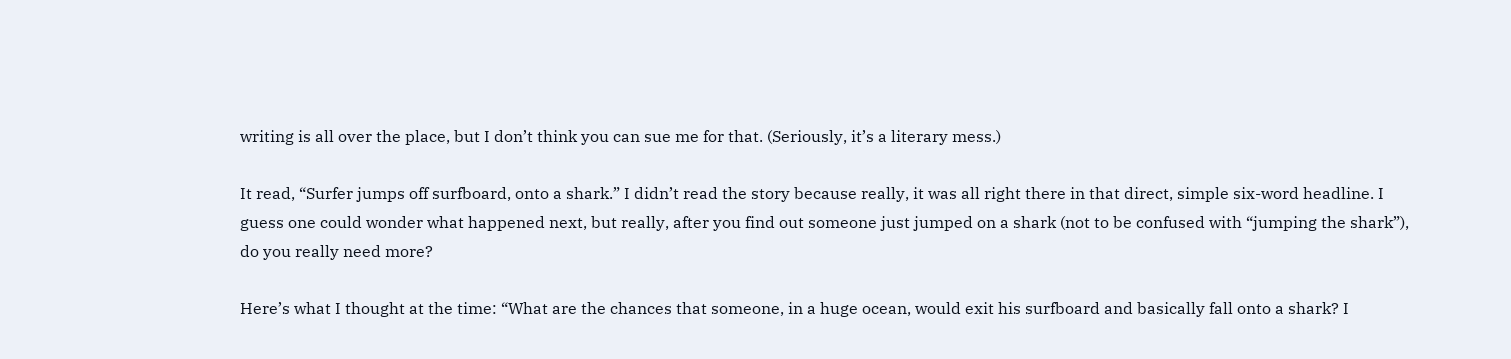writing is all over the place, but I don’t think you can sue me for that. (Seriously, it’s a literary mess.)

It read, “Surfer jumps off surfboard, onto a shark.” I didn’t read the story because really, it was all right there in that direct, simple six-word headline. I guess one could wonder what happened next, but really, after you find out someone just jumped on a shark (not to be confused with “jumping the shark”), do you really need more?

Here’s what I thought at the time: “What are the chances that someone, in a huge ocean, would exit his surfboard and basically fall onto a shark? I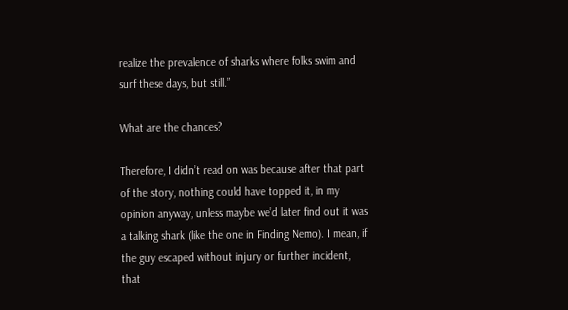realize the prevalence of sharks where folks swim and surf these days, but still.”

What are the chances?

Therefore, I didn’t read on was because after that part of the story, nothing could have topped it, in my opinion anyway, unless maybe we’d later find out it was a talking shark (like the one in Finding Nemo). I mean, if the guy escaped without injury or further incident, that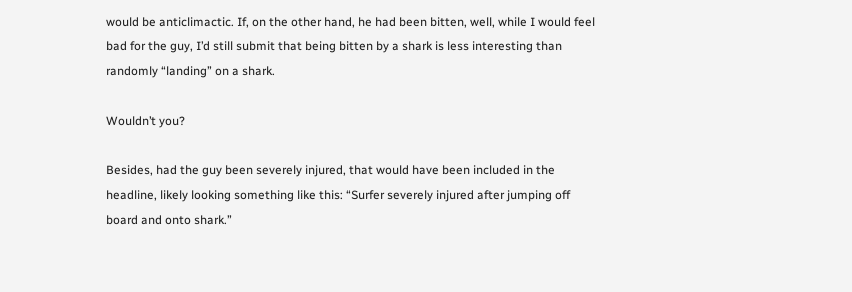would be anticlimactic. If, on the other hand, he had been bitten, well, while I would feel bad for the guy, I’d still submit that being bitten by a shark is less interesting than randomly “landing” on a shark.

Wouldn’t you?

Besides, had the guy been severely injured, that would have been included in the headline, likely looking something like this: “Surfer severely injured after jumping off board and onto shark.”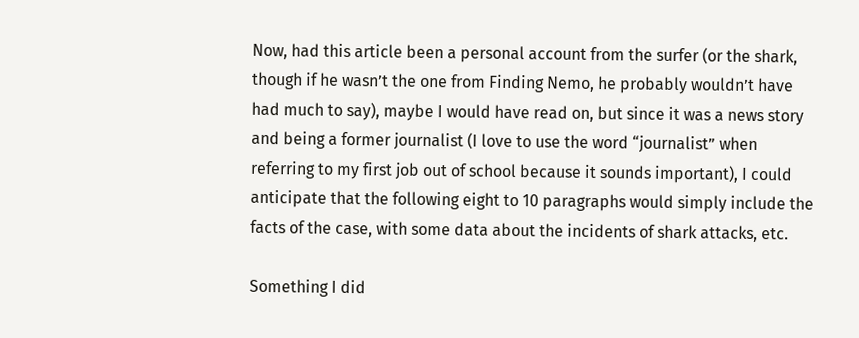Now, had this article been a personal account from the surfer (or the shark, though if he wasn’t the one from Finding Nemo, he probably wouldn’t have had much to say), maybe I would have read on, but since it was a news story and being a former journalist (I love to use the word “journalist” when referring to my first job out of school because it sounds important), I could anticipate that the following eight to 10 paragraphs would simply include the facts of the case, with some data about the incidents of shark attacks, etc.

Something I did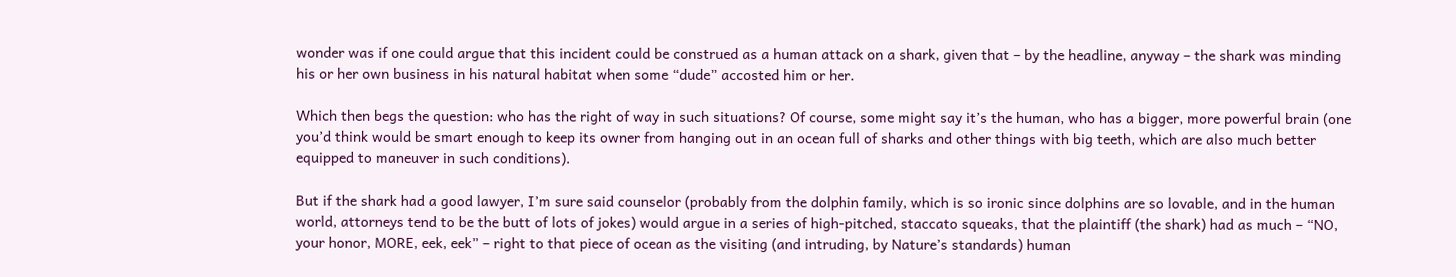wonder was if one could argue that this incident could be construed as a human attack on a shark, given that – by the headline, anyway – the shark was minding his or her own business in his natural habitat when some “dude” accosted him or her.

Which then begs the question: who has the right of way in such situations? Of course, some might say it’s the human, who has a bigger, more powerful brain (one you’d think would be smart enough to keep its owner from hanging out in an ocean full of sharks and other things with big teeth, which are also much better equipped to maneuver in such conditions).

But if the shark had a good lawyer, I’m sure said counselor (probably from the dolphin family, which is so ironic since dolphins are so lovable, and in the human world, attorneys tend to be the butt of lots of jokes) would argue in a series of high-pitched, staccato squeaks, that the plaintiff (the shark) had as much – “NO, your honor, MORE, eek, eek” – right to that piece of ocean as the visiting (and intruding, by Nature’s standards) human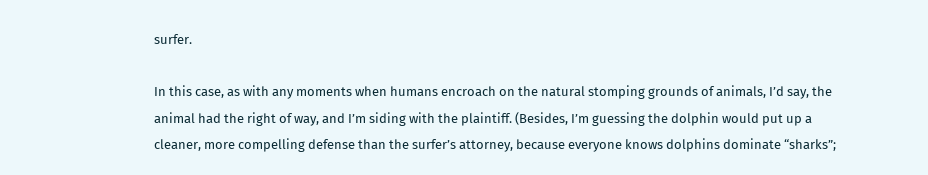surfer.

In this case, as with any moments when humans encroach on the natural stomping grounds of animals, I’d say, the animal had the right of way, and I’m siding with the plaintiff. (Besides, I’m guessing the dolphin would put up a cleaner, more compelling defense than the surfer’s attorney, because everyone knows dolphins dominate “sharks”;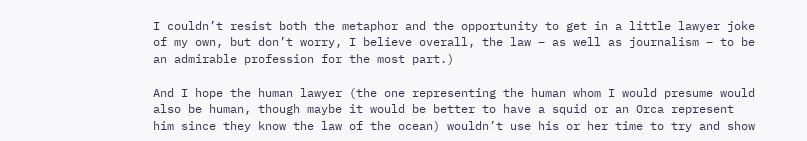I couldn’t resist both the metaphor and the opportunity to get in a little lawyer joke of my own, but don’t worry, I believe overall, the law – as well as journalism – to be an admirable profession for the most part.)

And I hope the human lawyer (the one representing the human whom I would presume would also be human, though maybe it would be better to have a squid or an Orca represent him since they know the law of the ocean) wouldn’t use his or her time to try and show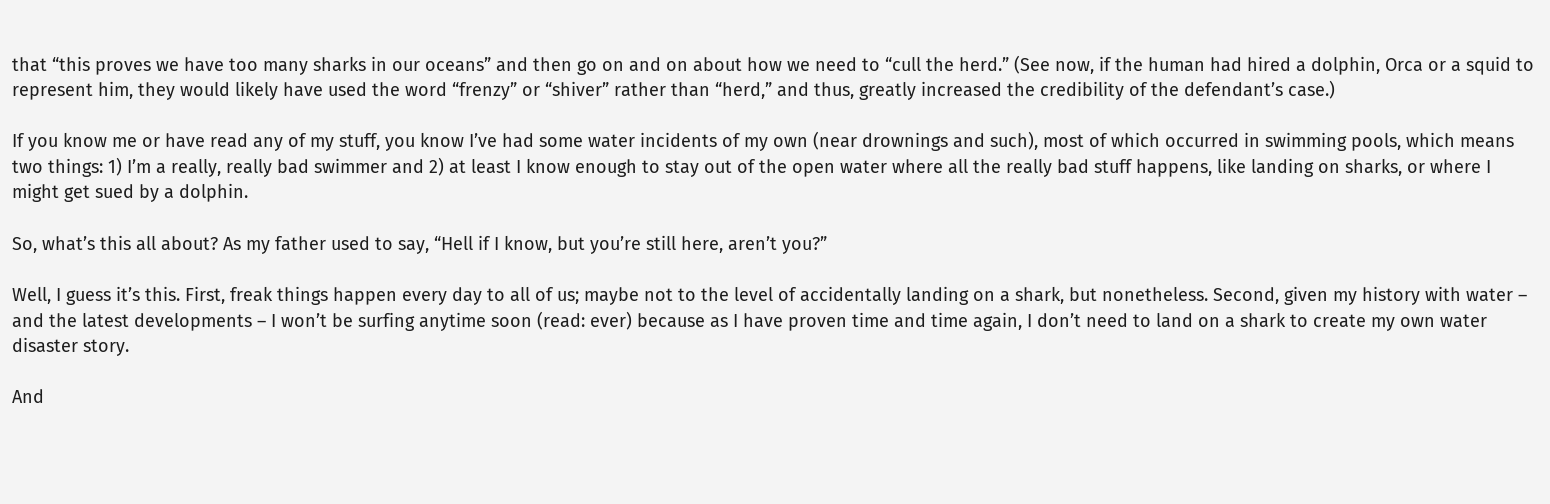that “this proves we have too many sharks in our oceans” and then go on and on about how we need to “cull the herd.” (See now, if the human had hired a dolphin, Orca or a squid to represent him, they would likely have used the word “frenzy” or “shiver” rather than “herd,” and thus, greatly increased the credibility of the defendant’s case.)

If you know me or have read any of my stuff, you know I’ve had some water incidents of my own (near drownings and such), most of which occurred in swimming pools, which means two things: 1) I’m a really, really bad swimmer and 2) at least I know enough to stay out of the open water where all the really bad stuff happens, like landing on sharks, or where I might get sued by a dolphin.

So, what’s this all about? As my father used to say, “Hell if I know, but you’re still here, aren’t you?”

Well, I guess it’s this. First, freak things happen every day to all of us; maybe not to the level of accidentally landing on a shark, but nonetheless. Second, given my history with water – and the latest developments – I won’t be surfing anytime soon (read: ever) because as I have proven time and time again, I don’t need to land on a shark to create my own water disaster story.

And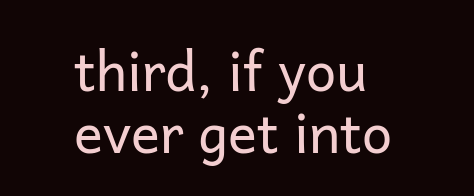third, if you ever get into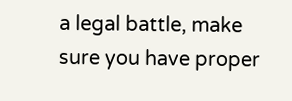a legal battle, make sure you have proper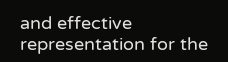and effective representation for the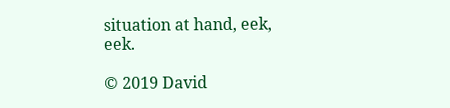situation at hand, eek, eek.

© 2019 David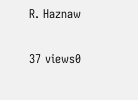R. Haznaw

37 views0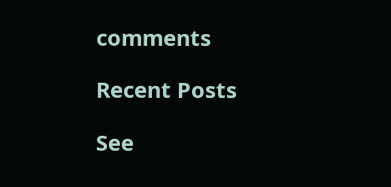comments

Recent Posts

See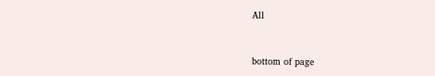All


bottom of page